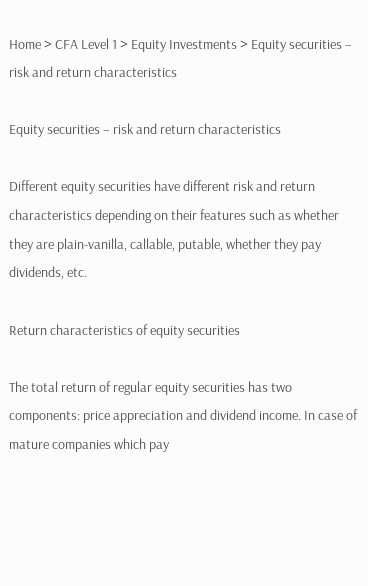Home > CFA Level 1 > Equity Investments > Equity securities – risk and return characteristics

Equity securities – risk and return characteristics

Different equity securities have different risk and return characteristics depending on their features such as whether they are plain-vanilla, callable, putable, whether they pay dividends, etc.

Return characteristics of equity securities

The total return of regular equity securities has two components: price appreciation and dividend income. In case of mature companies which pay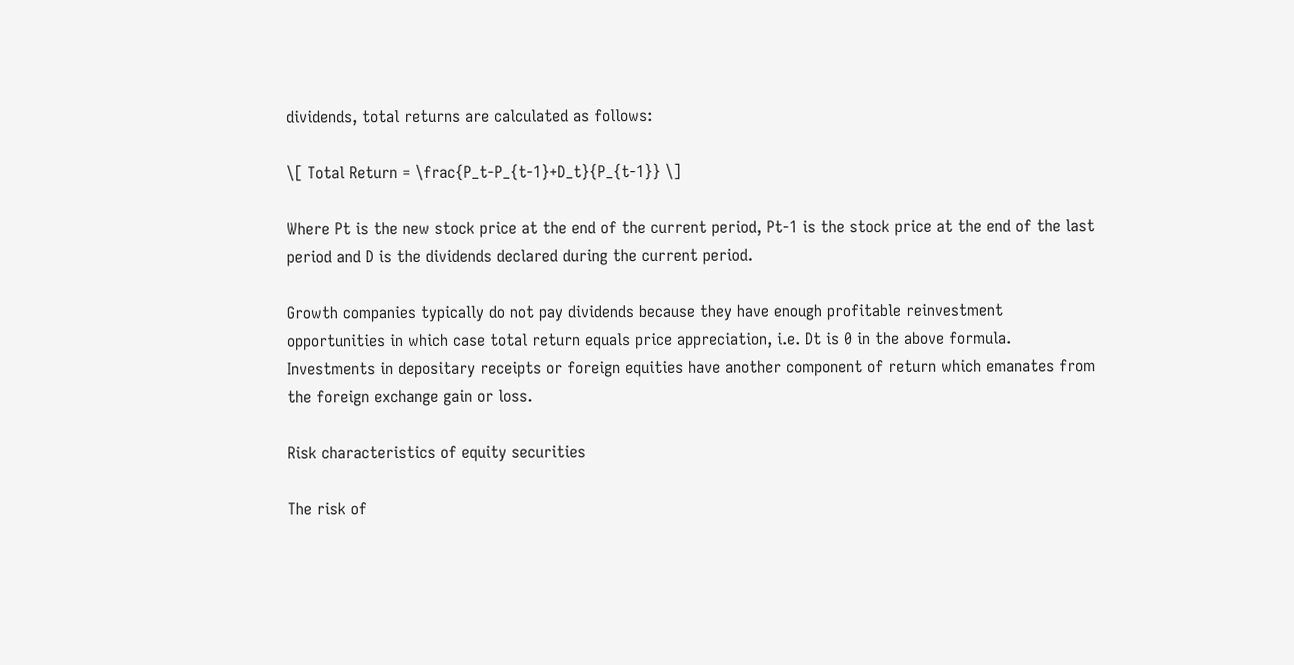dividends, total returns are calculated as follows:

\[ Total Return = \frac{P_t-P_{t-1}+D_t}{P_{t-1}} \]

Where Pt is the new stock price at the end of the current period, Pt-1 is the stock price at the end of the last period and D is the dividends declared during the current period.

Growth companies typically do not pay dividends because they have enough profitable reinvestment opportunities in which case total return equals price appreciation, i.e. Dt is 0 in the above formula.
Investments in depositary receipts or foreign equities have another component of return which emanates from the foreign exchange gain or loss.

Risk characteristics of equity securities

The risk of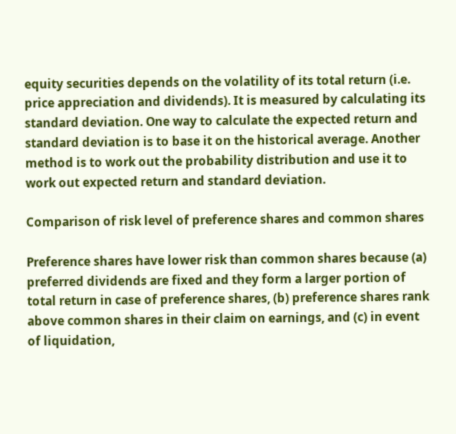equity securities depends on the volatility of its total return (i.e. price appreciation and dividends). It is measured by calculating its standard deviation. One way to calculate the expected return and standard deviation is to base it on the historical average. Another method is to work out the probability distribution and use it to work out expected return and standard deviation.

Comparison of risk level of preference shares and common shares

Preference shares have lower risk than common shares because (a) preferred dividends are fixed and they form a larger portion of total return in case of preference shares, (b) preference shares rank above common shares in their claim on earnings, and (c) in event of liquidation,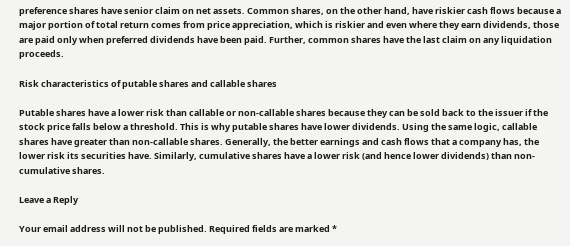preference shares have senior claim on net assets. Common shares, on the other hand, have riskier cash flows because a major portion of total return comes from price appreciation, which is riskier and even where they earn dividends, those are paid only when preferred dividends have been paid. Further, common shares have the last claim on any liquidation proceeds.

Risk characteristics of putable shares and callable shares

Putable shares have a lower risk than callable or non-callable shares because they can be sold back to the issuer if the stock price falls below a threshold. This is why putable shares have lower dividends. Using the same logic, callable shares have greater than non-callable shares. Generally, the better earnings and cash flows that a company has, the lower risk its securities have. Similarly, cumulative shares have a lower risk (and hence lower dividends) than non-cumulative shares.

Leave a Reply

Your email address will not be published. Required fields are marked *